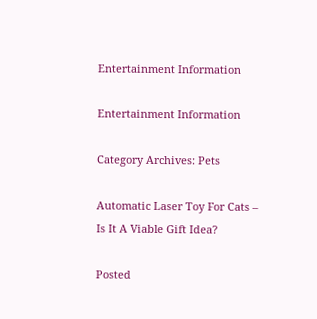Entertainment Information

Entertainment Information

Category Archives: Pets

Automatic Laser Toy For Cats – Is It A Viable Gift Idea?

Posted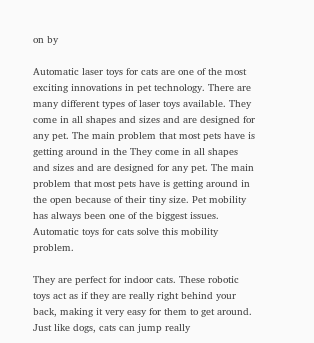on by

Automatic laser toys for cats are one of the most exciting innovations in pet technology. There are many different types of laser toys available. They come in all shapes and sizes and are designed for any pet. The main problem that most pets have is getting around in the They come in all shapes and sizes and are designed for any pet. The main problem that most pets have is getting around in the open because of their tiny size. Pet mobility has always been one of the biggest issues. Automatic toys for cats solve this mobility problem.

They are perfect for indoor cats. These robotic toys act as if they are really right behind your back, making it very easy for them to get around. Just like dogs, cats can jump really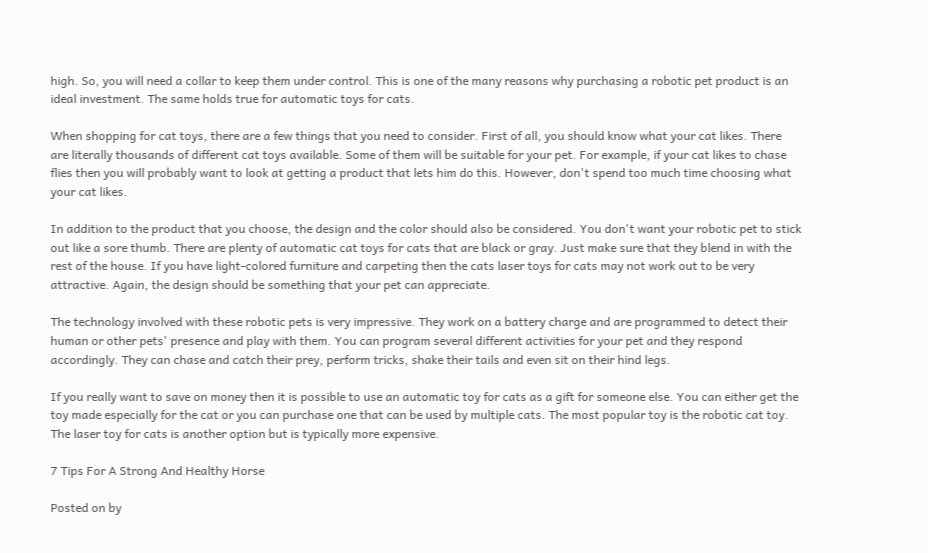high. So, you will need a collar to keep them under control. This is one of the many reasons why purchasing a robotic pet product is an ideal investment. The same holds true for automatic toys for cats.

When shopping for cat toys, there are a few things that you need to consider. First of all, you should know what your cat likes. There are literally thousands of different cat toys available. Some of them will be suitable for your pet. For example, if your cat likes to chase flies then you will probably want to look at getting a product that lets him do this. However, don't spend too much time choosing what your cat likes.

In addition to the product that you choose, the design and the color should also be considered. You don't want your robotic pet to stick out like a sore thumb. There are plenty of automatic cat toys for cats that are black or gray. Just make sure that they blend in with the rest of the house. If you have light-colored furniture and carpeting then the cats laser toys for cats may not work out to be very attractive. Again, the design should be something that your pet can appreciate.

The technology involved with these robotic pets is very impressive. They work on a battery charge and are programmed to detect their human or other pets' presence and play with them. You can program several different activities for your pet and they respond accordingly. They can chase and catch their prey, perform tricks, shake their tails and even sit on their hind legs.

If you really want to save on money then it is possible to use an automatic toy for cats as a gift for someone else. You can either get the toy made especially for the cat or you can purchase one that can be used by multiple cats. The most popular toy is the robotic cat toy. The laser toy for cats is another option but is typically more expensive.

7 Tips For A Strong And Healthy Horse

Posted on by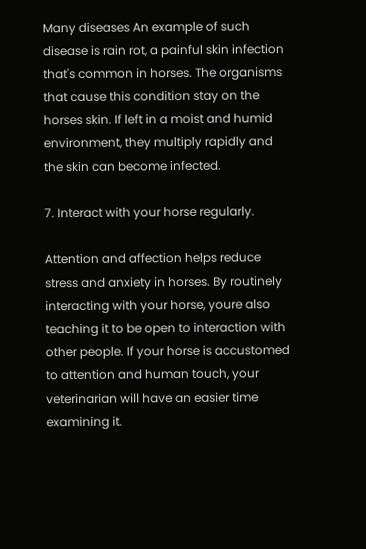Many diseases An example of such disease is rain rot, a painful skin infection that's common in horses. The organisms that cause this condition stay on the horses skin. If left in a moist and humid environment, they multiply rapidly and the skin can become infected.

7. Interact with your horse regularly.

Attention and affection helps reduce stress and anxiety in horses. By routinely interacting with your horse, youre also teaching it to be open to interaction with other people. If your horse is accustomed to attention and human touch, your veterinarian will have an easier time examining it.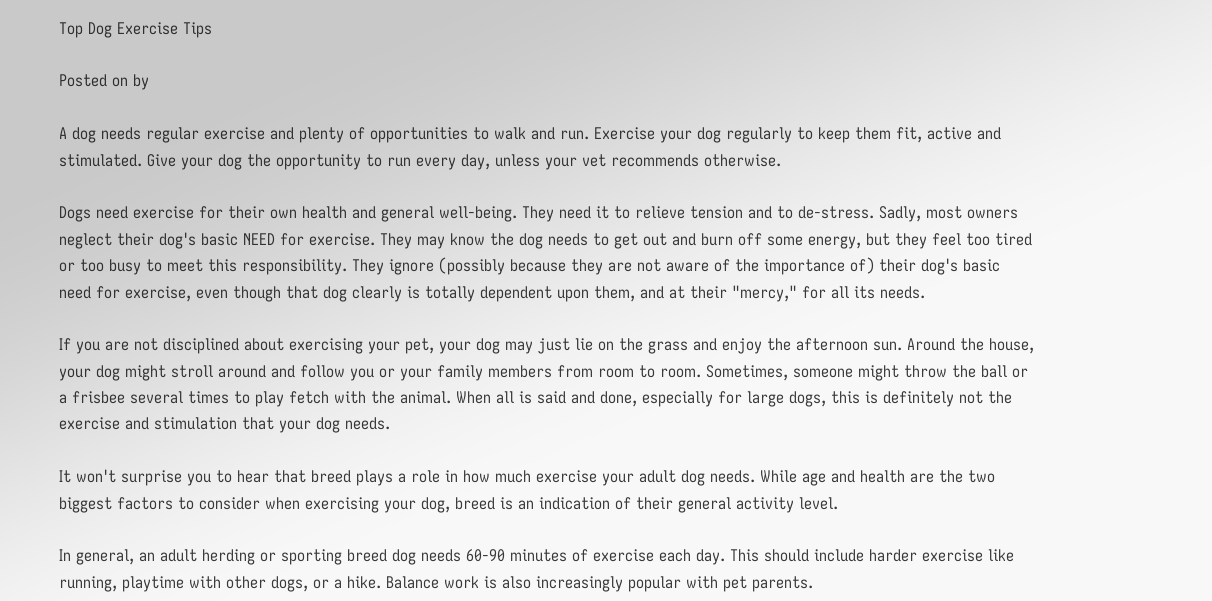Top Dog Exercise Tips

Posted on by

A dog needs regular exercise and plenty of opportunities to walk and run. Exercise your dog regularly to keep them fit, active and stimulated. Give your dog the opportunity to run every day, unless your vet recommends otherwise.

Dogs need exercise for their own health and general well-being. They need it to relieve tension and to de-stress. Sadly, most owners neglect their dog's basic NEED for exercise. They may know the dog needs to get out and burn off some energy, but they feel too tired or too busy to meet this responsibility. They ignore (possibly because they are not aware of the importance of) their dog's basic need for exercise, even though that dog clearly is totally dependent upon them, and at their "mercy," for all its needs.

If you are not disciplined about exercising your pet, your dog may just lie on the grass and enjoy the afternoon sun. Around the house, your dog might stroll around and follow you or your family members from room to room. Sometimes, someone might throw the ball or a frisbee several times to play fetch with the animal. When all is said and done, especially for large dogs, this is definitely not the exercise and stimulation that your dog needs.

It won't surprise you to hear that breed plays a role in how much exercise your adult dog needs. While age and health are the two biggest factors to consider when exercising your dog, breed is an indication of their general activity level.

In general, an adult herding or sporting breed dog needs 60-90 minutes of exercise each day. This should include harder exercise like running, playtime with other dogs, or a hike. Balance work is also increasingly popular with pet parents.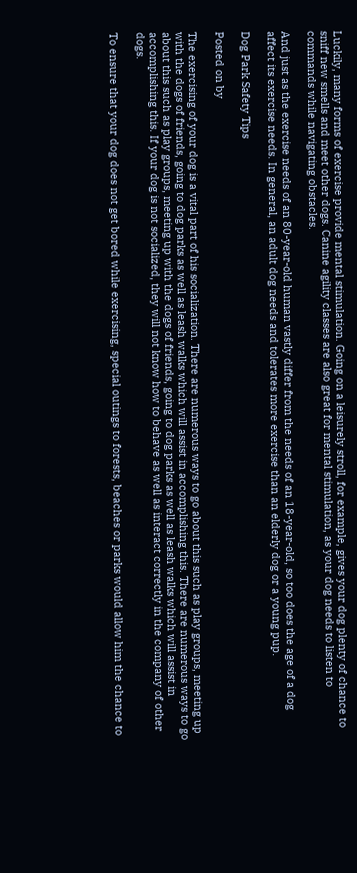Luckily, many forms of exercise provide mental stimulation. Going on a leisurely stroll, for example, gives your dog plenty of chance to sniff new smells and meet other dogs. Canine agility classes are also great for mental stimulation, as your dog needs to listen to commands while navigating obstacles.

And just as the exercise needs of an 80-year-old human vastly differ from the needs of an 18-year-old, so too does the age of a dog affect its exercise needs. In general, an adult dog needs and tolerates more exercise than an elderly dog or a young pup.

Dog Park Safety Tips

Posted on by

The exercising of your dog is a vital part of his socialization. There are numerous ways to go about this such as play groups, meeting up with the dogs of friends, going to dog parks as well as leash walks which will assist in accomplishing this. There are numerous ways to go about this such as play groups, meeting up with the dogs of friends, going to dog parks as well as leash walks which will assist in accomplishing this. If your dog is not socialized, they will not know how to behave as well as interact correctly in the company of other dogs.

To ensure that your dog does not get bored while exercising, special outings to forests, beaches or parks would allow him the chance to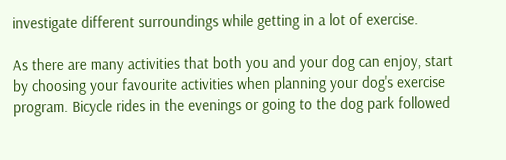investigate different surroundings while getting in a lot of exercise.

As there are many activities that both you and your dog can enjoy, start by choosing your favourite activities when planning your dog's exercise program. Bicycle rides in the evenings or going to the dog park followed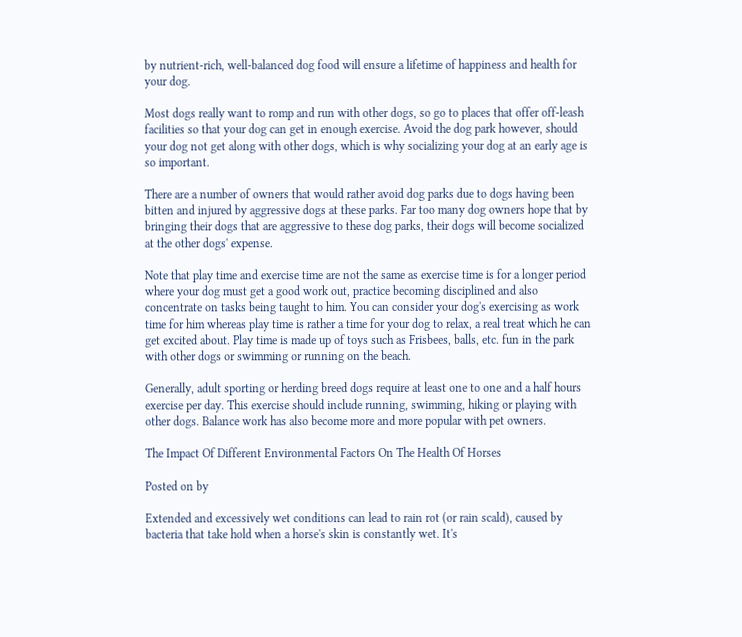by nutrient-rich, well-balanced dog food will ensure a lifetime of happiness and health for your dog.

Most dogs really want to romp and run with other dogs, so go to places that offer off-leash facilities so that your dog can get in enough exercise. Avoid the dog park however, should your dog not get along with other dogs, which is why socializing your dog at an early age is so important.

There are a number of owners that would rather avoid dog parks due to dogs having been bitten and injured by aggressive dogs at these parks. Far too many dog owners hope that by bringing their dogs that are aggressive to these dog parks, their dogs will become socialized at the other dogs' expense.

Note that play time and exercise time are not the same as exercise time is for a longer period where your dog must get a good work out, practice becoming disciplined and also concentrate on tasks being taught to him. You can consider your dog's exercising as work time for him whereas play time is rather a time for your dog to relax, a real treat which he can get excited about. Play time is made up of toys such as Frisbees, balls, etc. fun in the park with other dogs or swimming or running on the beach.

Generally, adult sporting or herding breed dogs require at least one to one and a half hours exercise per day. This exercise should include running, swimming, hiking or playing with other dogs. Balance work has also become more and more popular with pet owners.

The Impact Of Different Environmental Factors On The Health Of Horses

Posted on by

Extended and excessively wet conditions can lead to rain rot (or rain scald), caused by bacteria that take hold when a horse's skin is constantly wet. It's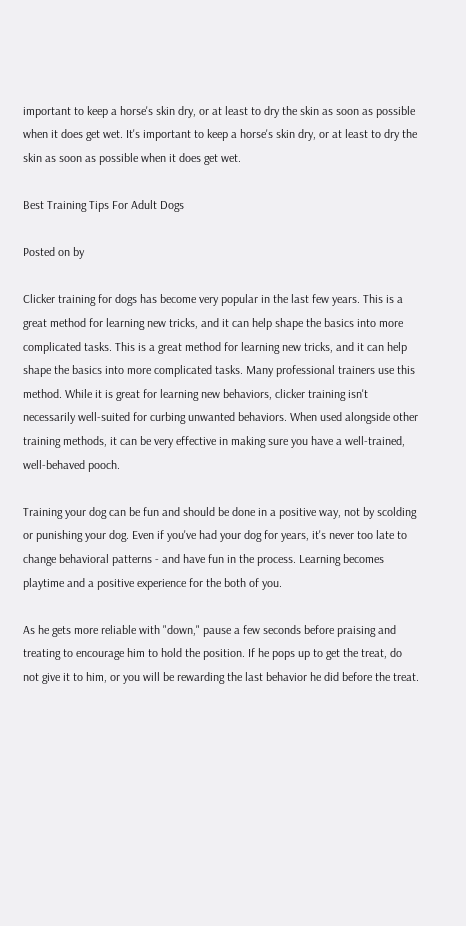important to keep a horse's skin dry, or at least to dry the skin as soon as possible when it does get wet. It's important to keep a horse's skin dry, or at least to dry the skin as soon as possible when it does get wet.

Best Training Tips For Adult Dogs

Posted on by

Clicker training for dogs has become very popular in the last few years. This is a great method for learning new tricks, and it can help shape the basics into more complicated tasks. This is a great method for learning new tricks, and it can help shape the basics into more complicated tasks. Many professional trainers use this method. While it is great for learning new behaviors, clicker training isn't necessarily well-suited for curbing unwanted behaviors. When used alongside other training methods, it can be very effective in making sure you have a well-trained, well-behaved pooch.

Training your dog can be fun and should be done in a positive way, not by scolding or punishing your dog. Even if you've had your dog for years, it's never too late to change behavioral patterns - and have fun in the process. Learning becomes playtime and a positive experience for the both of you.

As he gets more reliable with "down," pause a few seconds before praising and treating to encourage him to hold the position. If he pops up to get the treat, do not give it to him, or you will be rewarding the last behavior he did before the treat.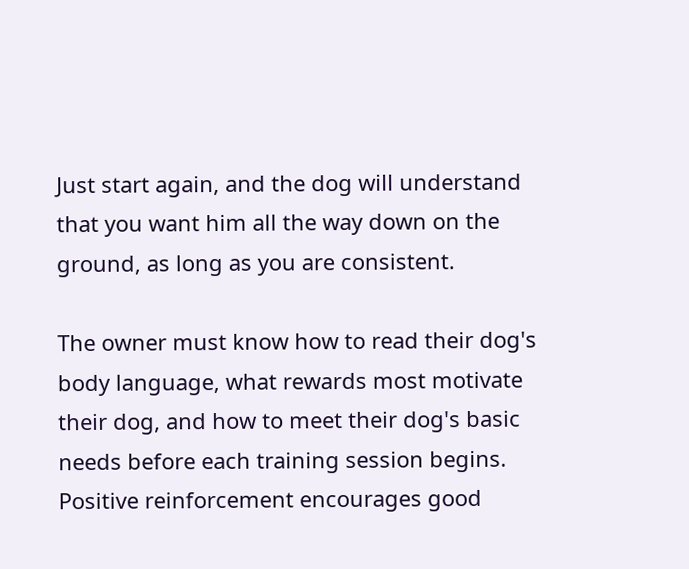Just start again, and the dog will understand that you want him all the way down on the ground, as long as you are consistent.

The owner must know how to read their dog's body language, what rewards most motivate their dog, and how to meet their dog's basic needs before each training session begins. Positive reinforcement encourages good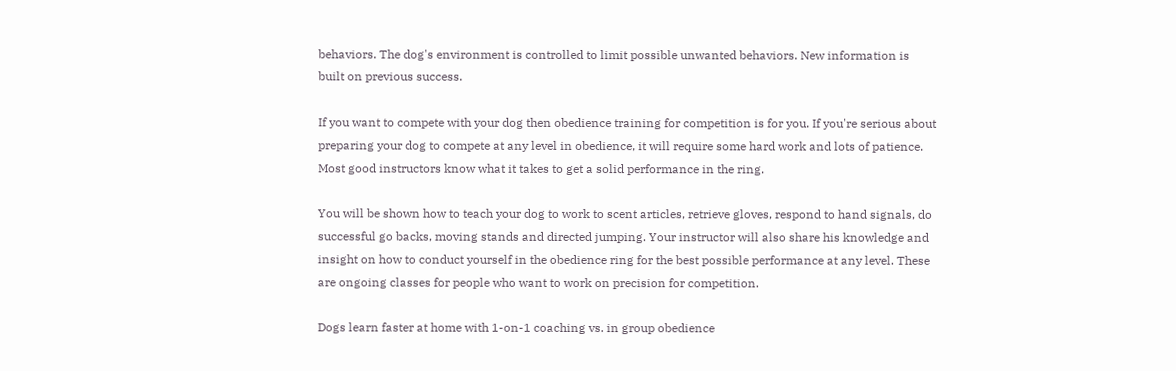behaviors. The dog's environment is controlled to limit possible unwanted behaviors. New information is built on previous success.

If you want to compete with your dog then obedience training for competition is for you. If you're serious about preparing your dog to compete at any level in obedience, it will require some hard work and lots of patience. Most good instructors know what it takes to get a solid performance in the ring.

You will be shown how to teach your dog to work to scent articles, retrieve gloves, respond to hand signals, do successful go backs, moving stands and directed jumping. Your instructor will also share his knowledge and insight on how to conduct yourself in the obedience ring for the best possible performance at any level. These are ongoing classes for people who want to work on precision for competition.

Dogs learn faster at home with 1-on-1 coaching vs. in group obedience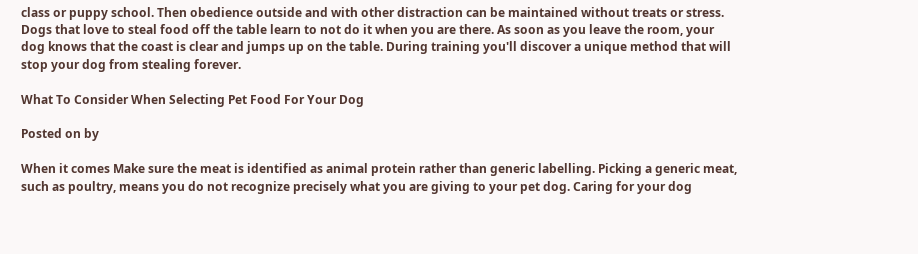class or puppy school. Then obedience outside and with other distraction can be maintained without treats or stress. Dogs that love to steal food off the table learn to not do it when you are there. As soon as you leave the room, your dog knows that the coast is clear and jumps up on the table. During training you'll discover a unique method that will stop your dog from stealing forever.

What To Consider When Selecting Pet Food For Your Dog

Posted on by

When it comes Make sure the meat is identified as animal protein rather than generic labelling. Picking a generic meat, such as poultry, means you do not recognize precisely what you are giving to your pet dog. Caring for your dog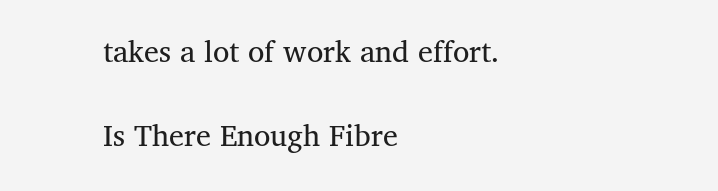takes a lot of work and effort.

Is There Enough Fibre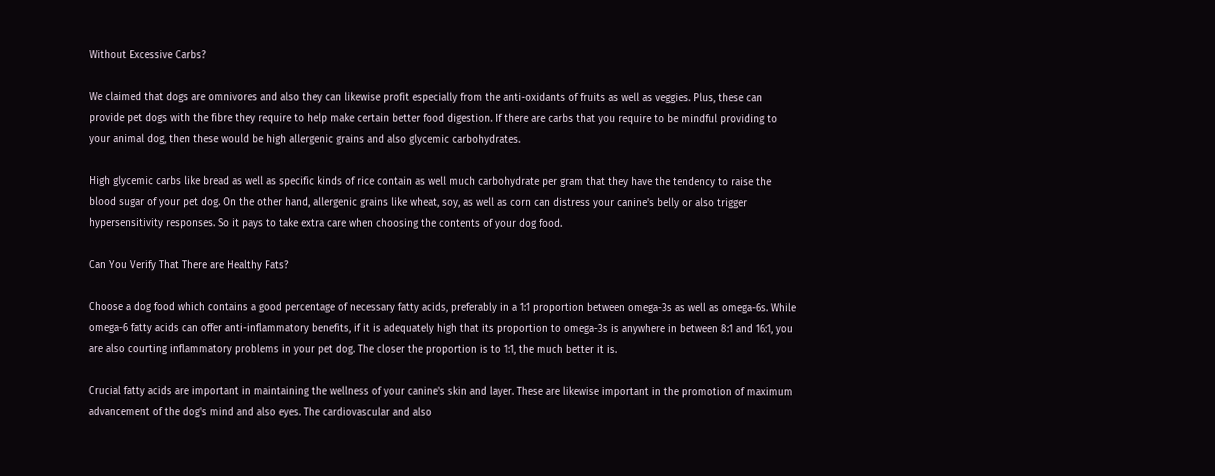Without Excessive Carbs?

We claimed that dogs are omnivores and also they can likewise profit especially from the anti-oxidants of fruits as well as veggies. Plus, these can provide pet dogs with the fibre they require to help make certain better food digestion. If there are carbs that you require to be mindful providing to your animal dog, then these would be high allergenic grains and also glycemic carbohydrates.

High glycemic carbs like bread as well as specific kinds of rice contain as well much carbohydrate per gram that they have the tendency to raise the blood sugar of your pet dog. On the other hand, allergenic grains like wheat, soy, as well as corn can distress your canine's belly or also trigger hypersensitivity responses. So it pays to take extra care when choosing the contents of your dog food.

Can You Verify That There are Healthy Fats?

Choose a dog food which contains a good percentage of necessary fatty acids, preferably in a 1:1 proportion between omega-3s as well as omega-6s. While omega-6 fatty acids can offer anti-inflammatory benefits, if it is adequately high that its proportion to omega-3s is anywhere in between 8:1 and 16:1, you are also courting inflammatory problems in your pet dog. The closer the proportion is to 1:1, the much better it is.

Crucial fatty acids are important in maintaining the wellness of your canine's skin and layer. These are likewise important in the promotion of maximum advancement of the dog's mind and also eyes. The cardiovascular and also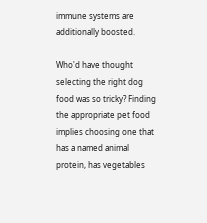immune systems are additionally boosted.

Who'd have thought selecting the right dog food was so tricky? Finding the appropriate pet food implies choosing one that has a named animal protein, has vegetables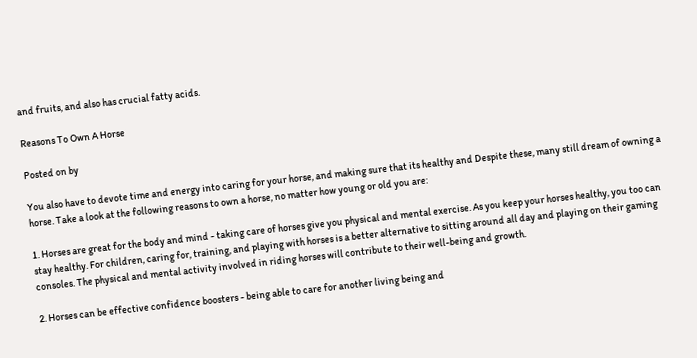and fruits, and also has crucial fatty acids.

Reasons To Own A Horse

Posted on by

You also have to devote time and energy into caring for your horse, and making sure that its healthy and Despite these, many still dream of owning a horse. Take a look at the following reasons to own a horse, no matter how young or old you are:

1. Horses are great for the body and mind - taking care of horses give you physical and mental exercise. As you keep your horses healthy, you too can stay healthy. For children, caring for, training, and playing with horses is a better alternative to sitting around all day and playing on their gaming consoles. The physical and mental activity involved in riding horses will contribute to their well-being and growth.

2. Horses can be effective confidence boosters - being able to care for another living being and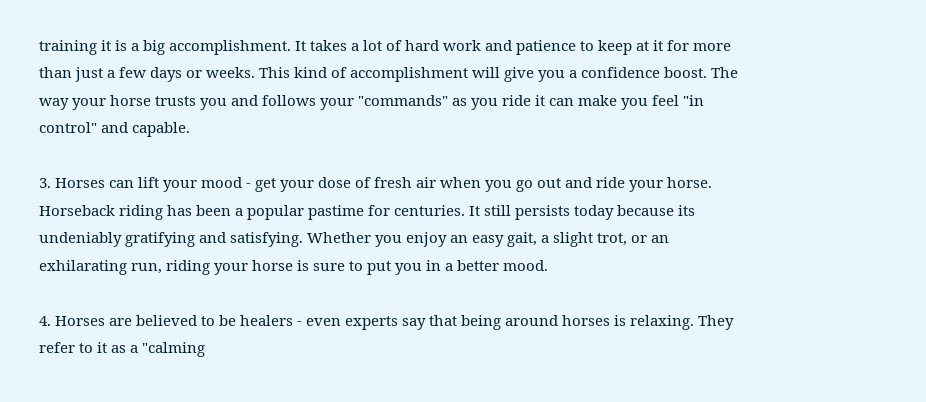training it is a big accomplishment. It takes a lot of hard work and patience to keep at it for more than just a few days or weeks. This kind of accomplishment will give you a confidence boost. The way your horse trusts you and follows your "commands" as you ride it can make you feel "in control" and capable.

3. Horses can lift your mood - get your dose of fresh air when you go out and ride your horse. Horseback riding has been a popular pastime for centuries. It still persists today because its undeniably gratifying and satisfying. Whether you enjoy an easy gait, a slight trot, or an exhilarating run, riding your horse is sure to put you in a better mood.

4. Horses are believed to be healers - even experts say that being around horses is relaxing. They refer to it as a "calming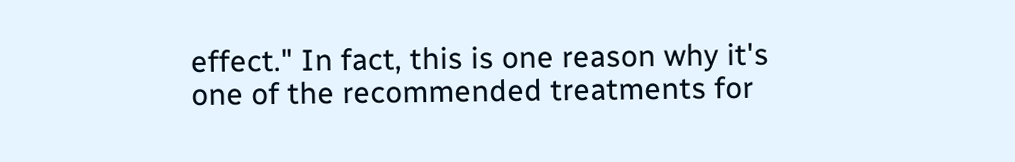effect." In fact, this is one reason why it's one of the recommended treatments for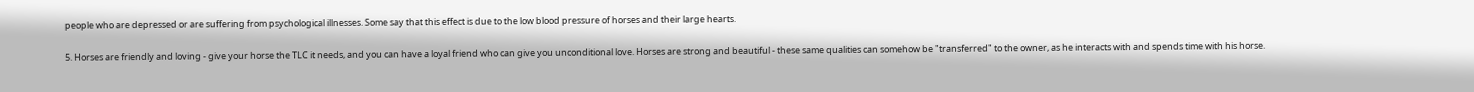people who are depressed or are suffering from psychological illnesses. Some say that this effect is due to the low blood pressure of horses and their large hearts.

5. Horses are friendly and loving - give your horse the TLC it needs, and you can have a loyal friend who can give you unconditional love. Horses are strong and beautiful - these same qualities can somehow be "transferred" to the owner, as he interacts with and spends time with his horse.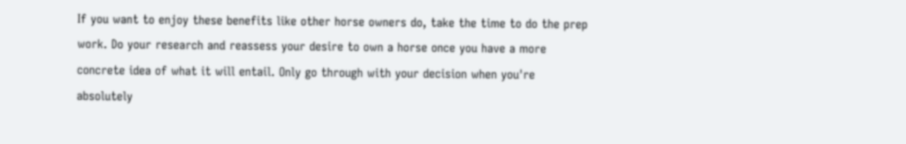If you want to enjoy these benefits like other horse owners do, take the time to do the prep work. Do your research and reassess your desire to own a horse once you have a more concrete idea of what it will entail. Only go through with your decision when you're absolutely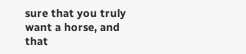sure that you truly want a horse, and that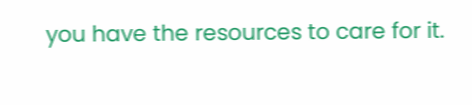you have the resources to care for it.